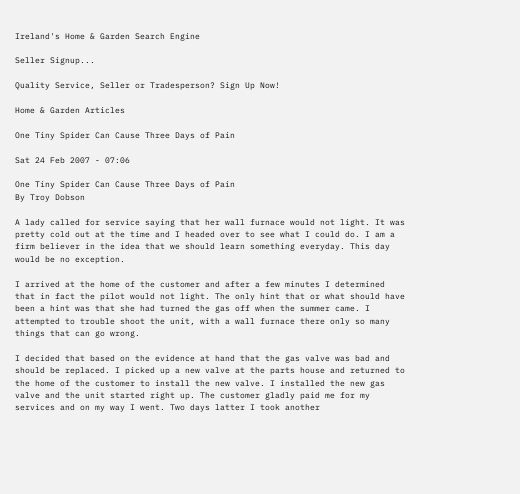Ireland's Home & Garden Search Engine

Seller Signup...

Quality Service, Seller or Tradesperson? Sign Up Now!

Home & Garden Articles

One Tiny Spider Can Cause Three Days of Pain

Sat 24 Feb 2007 - 07:06

One Tiny Spider Can Cause Three Days of Pain
By Troy Dobson

A lady called for service saying that her wall furnace would not light. It was pretty cold out at the time and I headed over to see what I could do. I am a firm believer in the idea that we should learn something everyday. This day would be no exception.

I arrived at the home of the customer and after a few minutes I determined that in fact the pilot would not light. The only hint that or what should have been a hint was that she had turned the gas off when the summer came. I attempted to trouble shoot the unit, with a wall furnace there only so many things that can go wrong.

I decided that based on the evidence at hand that the gas valve was bad and should be replaced. I picked up a new valve at the parts house and returned to the home of the customer to install the new valve. I installed the new gas valve and the unit started right up. The customer gladly paid me for my services and on my way I went. Two days latter I took another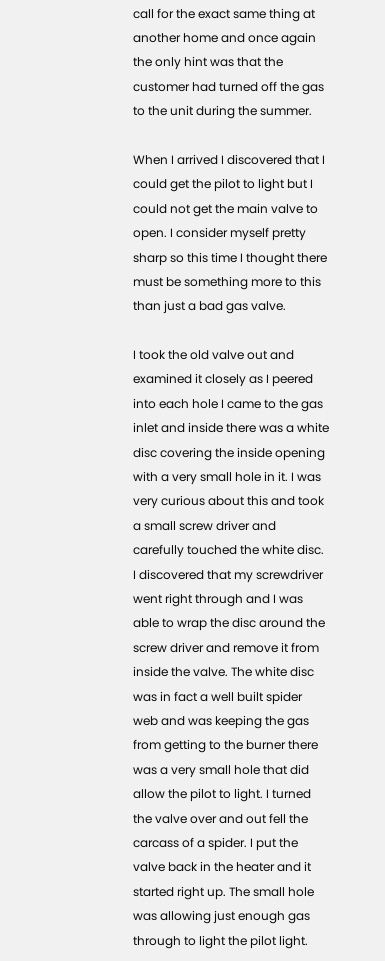call for the exact same thing at another home and once again the only hint was that the customer had turned off the gas to the unit during the summer.

When I arrived I discovered that I could get the pilot to light but I could not get the main valve to open. I consider myself pretty sharp so this time I thought there must be something more to this than just a bad gas valve.

I took the old valve out and examined it closely as I peered into each hole I came to the gas inlet and inside there was a white disc covering the inside opening with a very small hole in it. I was very curious about this and took a small screw driver and carefully touched the white disc. I discovered that my screwdriver went right through and I was able to wrap the disc around the screw driver and remove it from inside the valve. The white disc was in fact a well built spider web and was keeping the gas from getting to the burner there was a very small hole that did allow the pilot to light. I turned the valve over and out fell the carcass of a spider. I put the valve back in the heater and it started right up. The small hole was allowing just enough gas through to light the pilot light.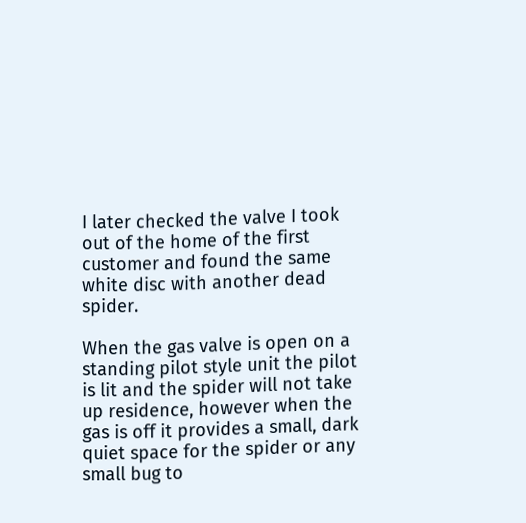I later checked the valve I took out of the home of the first customer and found the same white disc with another dead spider.

When the gas valve is open on a standing pilot style unit the pilot is lit and the spider will not take up residence, however when the gas is off it provides a small, dark quiet space for the spider or any small bug to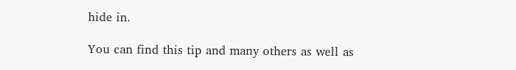hide in.

You can find this tip and many others as well as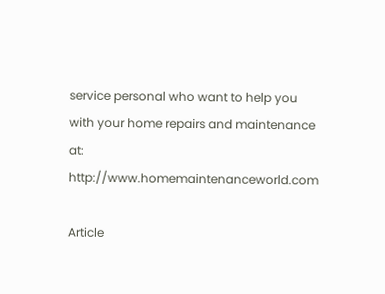service personal who want to help you with your home repairs and maintenance at: http://www.homemaintenanceworld.com

Article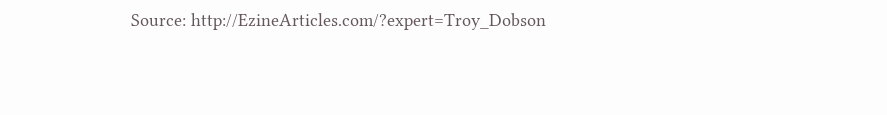Source: http://EzineArticles.com/?expert=Troy_Dobson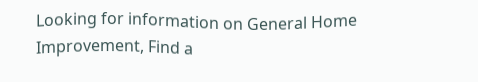Looking for information on General Home Improvement, Find a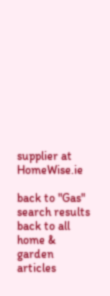supplier at HomeWise.ie

back to "Gas" search results
back to all home & garden articles